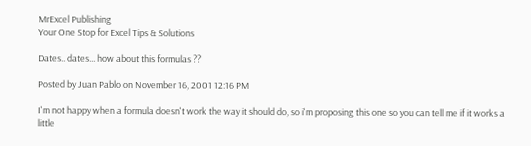MrExcel Publishing
Your One Stop for Excel Tips & Solutions

Dates.. dates... how about this formulas ??

Posted by Juan Pablo on November 16, 2001 12:16 PM

I'm not happy when a formula doesn't work the way it should do, so i'm proposing this one so you can tell me if it works a little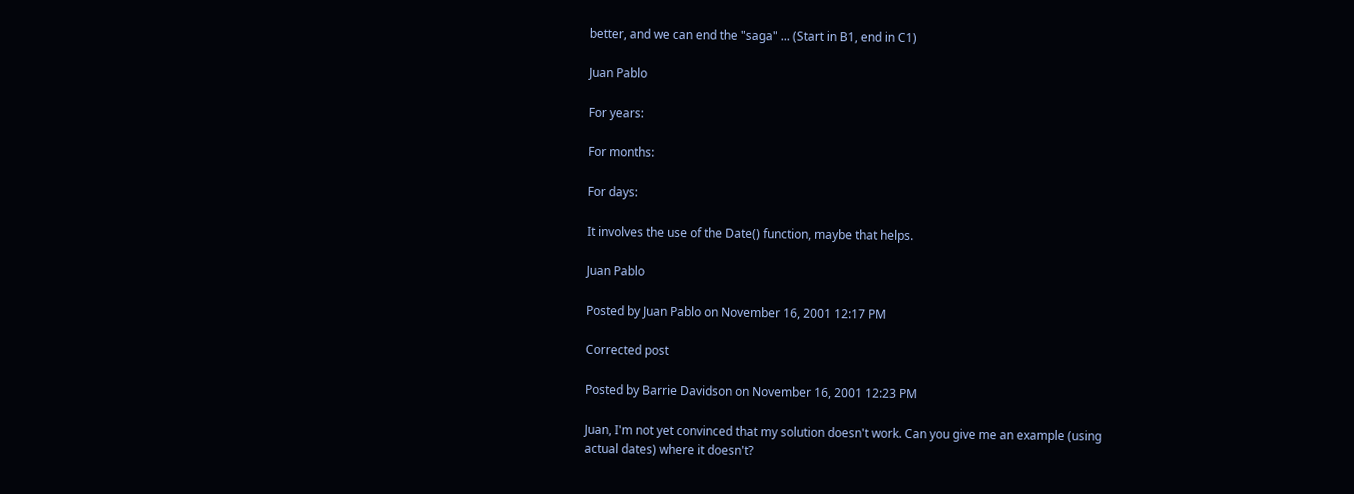better, and we can end the "saga" ... (Start in B1, end in C1)

Juan Pablo

For years:

For months:

For days:

It involves the use of the Date() function, maybe that helps.

Juan Pablo

Posted by Juan Pablo on November 16, 2001 12:17 PM

Corrected post

Posted by Barrie Davidson on November 16, 2001 12:23 PM

Juan, I'm not yet convinced that my solution doesn't work. Can you give me an example (using actual dates) where it doesn't?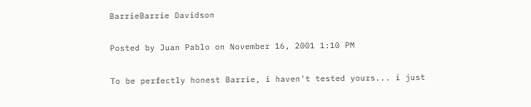BarrieBarrie Davidson

Posted by Juan Pablo on November 16, 2001 1:10 PM

To be perfectly honest Barrie, i haven't tested yours... i just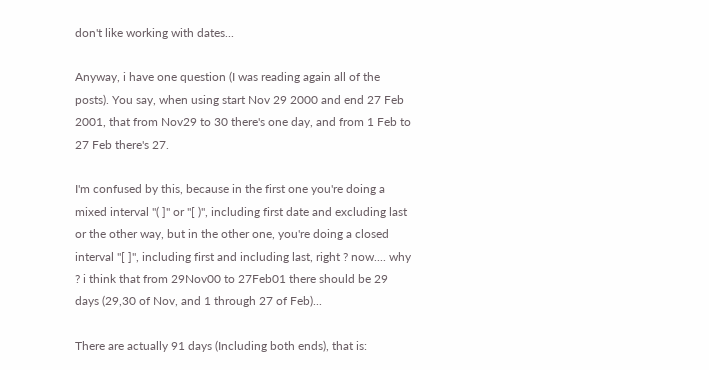don't like working with dates...

Anyway, i have one question (I was reading again all of the posts). You say, when using start Nov 29 2000 and end 27 Feb 2001, that from Nov29 to 30 there's one day, and from 1 Feb to 27 Feb there's 27.

I'm confused by this, because in the first one you're doing a mixed interval "( ]" or "[ )", including first date and excluding last or the other way, but in the other one, you're doing a closed interval "[ ]", including first and including last, right ? now.... why ? i think that from 29Nov00 to 27Feb01 there should be 29 days (29,30 of Nov, and 1 through 27 of Feb)...

There are actually 91 days (Including both ends), that is: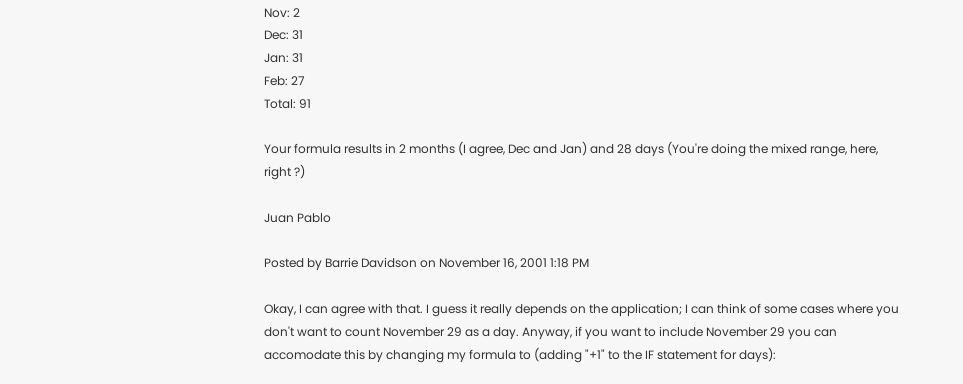Nov: 2
Dec: 31
Jan: 31
Feb: 27
Total: 91

Your formula results in 2 months (I agree, Dec and Jan) and 28 days (You're doing the mixed range, here, right ?)

Juan Pablo

Posted by Barrie Davidson on November 16, 2001 1:18 PM

Okay, I can agree with that. I guess it really depends on the application; I can think of some cases where you don't want to count November 29 as a day. Anyway, if you want to include November 29 you can accomodate this by changing my formula to (adding "+1" to the IF statement for days):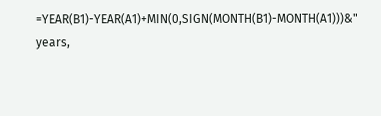=YEAR(B1)-YEAR(A1)+MIN(0,SIGN(MONTH(B1)-MONTH(A1)))&" years,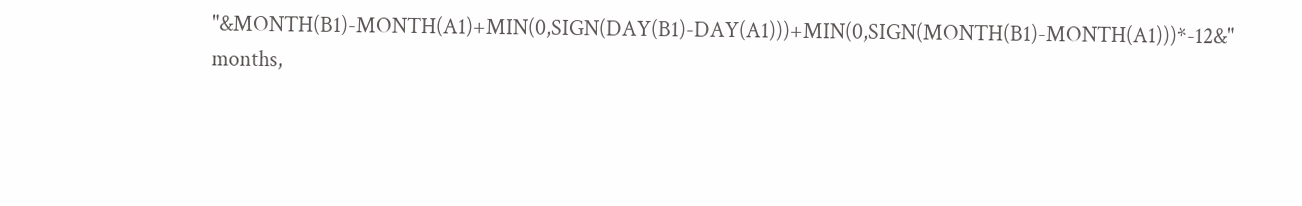"&MONTH(B1)-MONTH(A1)+MIN(0,SIGN(DAY(B1)-DAY(A1)))+MIN(0,SIGN(MONTH(B1)-MONTH(A1)))*-12&" months,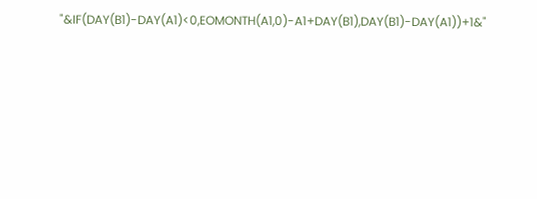"&IF(DAY(B1)-DAY(A1)<0,EOMONTH(A1,0)-A1+DAY(B1),DAY(B1)-DAY(A1))+1&"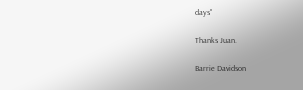days"

Thanks Juan.

Barrie Davidson